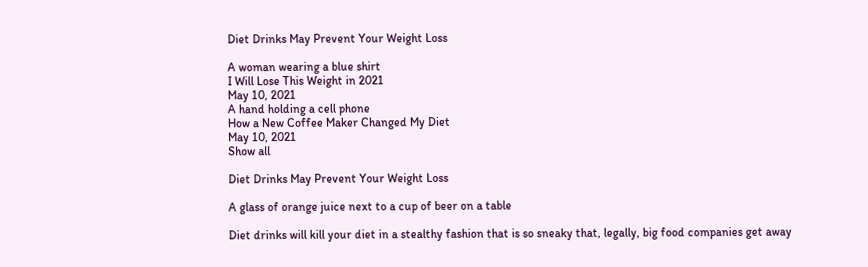Diet Drinks May Prevent Your Weight Loss

A woman wearing a blue shirt
I Will Lose This Weight in 2021
May 10, 2021
A hand holding a cell phone
How a New Coffee Maker Changed My Diet
May 10, 2021
Show all

Diet Drinks May Prevent Your Weight Loss

A glass of orange juice next to a cup of beer on a table

Diet drinks will kill your diet in a stealthy fashion that is so sneaky that, legally, big food companies get away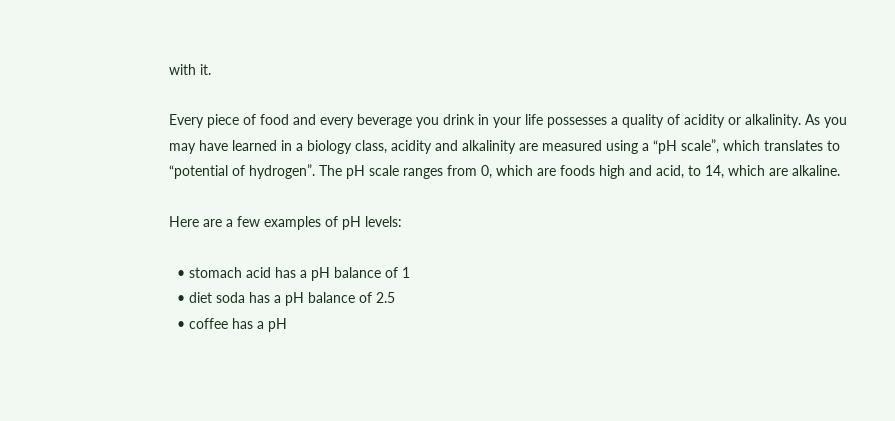with it.

Every piece of food and every beverage you drink in your life possesses a quality of acidity or alkalinity. As you may have learned in a biology class, acidity and alkalinity are measured using a “pH scale”, which translates to “potential of hydrogen”. The pH scale ranges from 0, which are foods high and acid, to 14, which are alkaline.

Here are a few examples of pH levels:

  • stomach acid has a pH balance of 1
  • diet soda has a pH balance of 2.5
  • coffee has a pH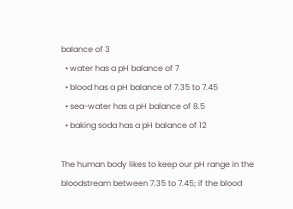balance of 3
  • water has a pH balance of 7
  • blood has a pH balance of 7.35 to 7.45
  • sea-water has a pH balance of 8.5
  • baking soda has a pH balance of 12

The human body likes to keep our pH range in the bloodstream between 7.35 to 7.45; if the blood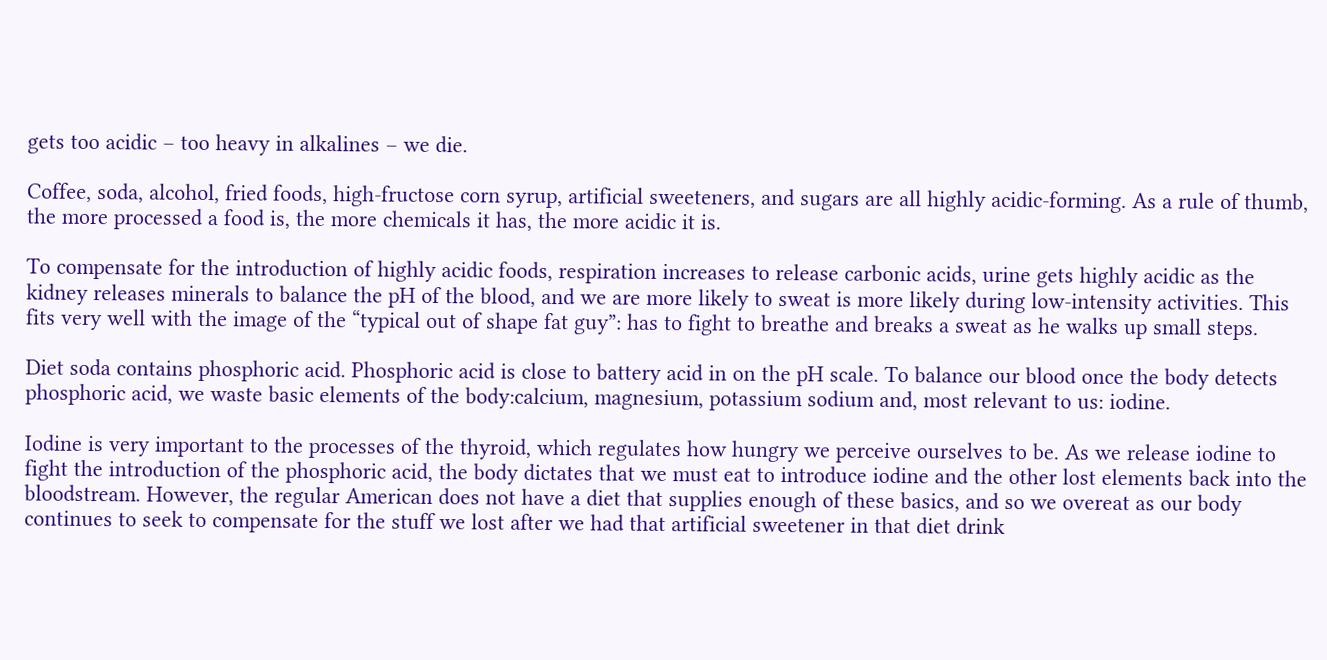gets too acidic – too heavy in alkalines – we die.

Coffee, soda, alcohol, fried foods, high-fructose corn syrup, artificial sweeteners, and sugars are all highly acidic-forming. As a rule of thumb, the more processed a food is, the more chemicals it has, the more acidic it is.

To compensate for the introduction of highly acidic foods, respiration increases to release carbonic acids, urine gets highly acidic as the kidney releases minerals to balance the pH of the blood, and we are more likely to sweat is more likely during low-intensity activities. This fits very well with the image of the “typical out of shape fat guy”: has to fight to breathe and breaks a sweat as he walks up small steps.

Diet soda contains phosphoric acid. Phosphoric acid is close to battery acid in on the pH scale. To balance our blood once the body detects phosphoric acid, we waste basic elements of the body:calcium, magnesium, potassium sodium and, most relevant to us: iodine.

Iodine is very important to the processes of the thyroid, which regulates how hungry we perceive ourselves to be. As we release iodine to fight the introduction of the phosphoric acid, the body dictates that we must eat to introduce iodine and the other lost elements back into the bloodstream. However, the regular American does not have a diet that supplies enough of these basics, and so we overeat as our body continues to seek to compensate for the stuff we lost after we had that artificial sweetener in that diet drink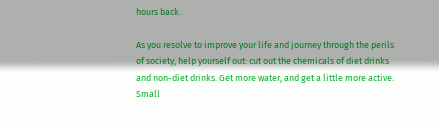hours back.

As you resolve to improve your life and journey through the perils of society, help yourself out: cut out the chemicals of diet drinks and non-diet drinks. Get more water, and get a little more active. Small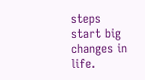steps start big changes in life.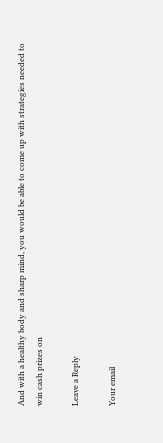And with a healthy body and sharp mind, you would be able to come up with strategies needed to win cash prizes on

Leave a Reply

Your email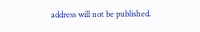address will not be published.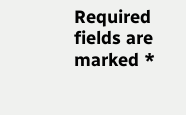Required fields are marked *